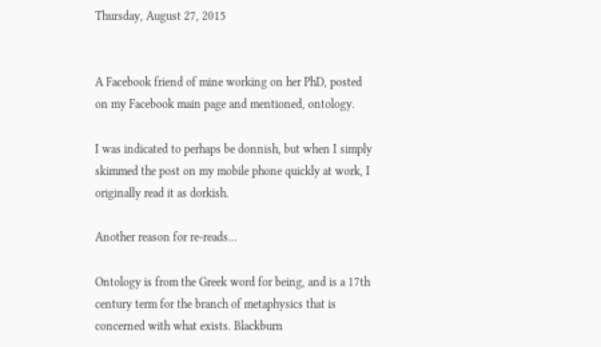Thursday, August 27, 2015


A Facebook friend of mine working on her PhD, posted on my Facebook main page and mentioned, ontology.

I was indicated to perhaps be donnish, but when I simply skimmed the post on my mobile phone quickly at work, I originally read it as dorkish.

Another reason for re-reads...

Ontology is from the Greek word for being, and is a 17th century term for the branch of metaphysics that is concerned with what exists. Blackburn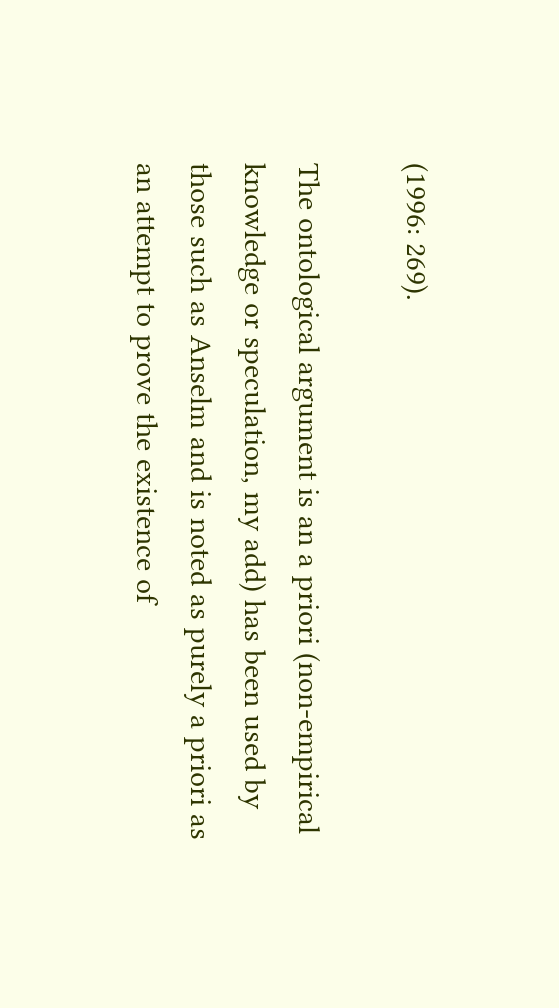(1996: 269).

The ontological argument is an a priori (non-empirical knowledge or speculation, my add) has been used by those such as Anselm and is noted as purely a priori as an attempt to prove the existence of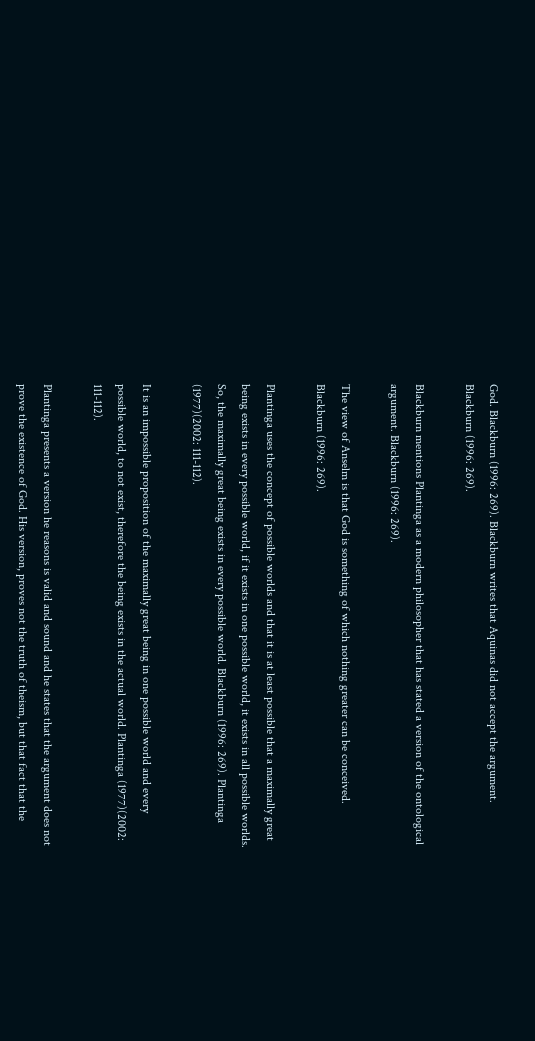God. Blackburn (1996: 269). Blackburn writes that Aquinas did not accept the argument. Blackburn (1996: 269).

Blackburn mentions Plantinga as a modern philosopher that has stated a version of the ontological argument. Blackburn (1996: 269).

The view of Anselm is that God is something of which nothing greater can be conceived. Blackburn (1996: 269).

Plantinga uses the concept of possible worlds and that it is at least possible that a maximally great being exists in every possible world, if it exists in one possible world, it exists in all possible worlds. So, the maximally great being exists in every possible world. Blackburn (1996: 269). Plantinga (1977)(2002: 111-112).

It is an impossible proposition of the maximally great being in one possible world and every possible world, to not exist, therefore the being exists in the actual world. Plantinga (1977)(2002: 111-112).

Plantinga presents a version he reasons is valid and sound and he states that the argument does not prove the existence of God. His version, proves not the truth of theism, but that fact that the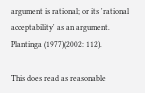argument is rational; or its 'rational acceptability' as an argument.  Plantinga (1977)(2002: 112).

This does read as reasonable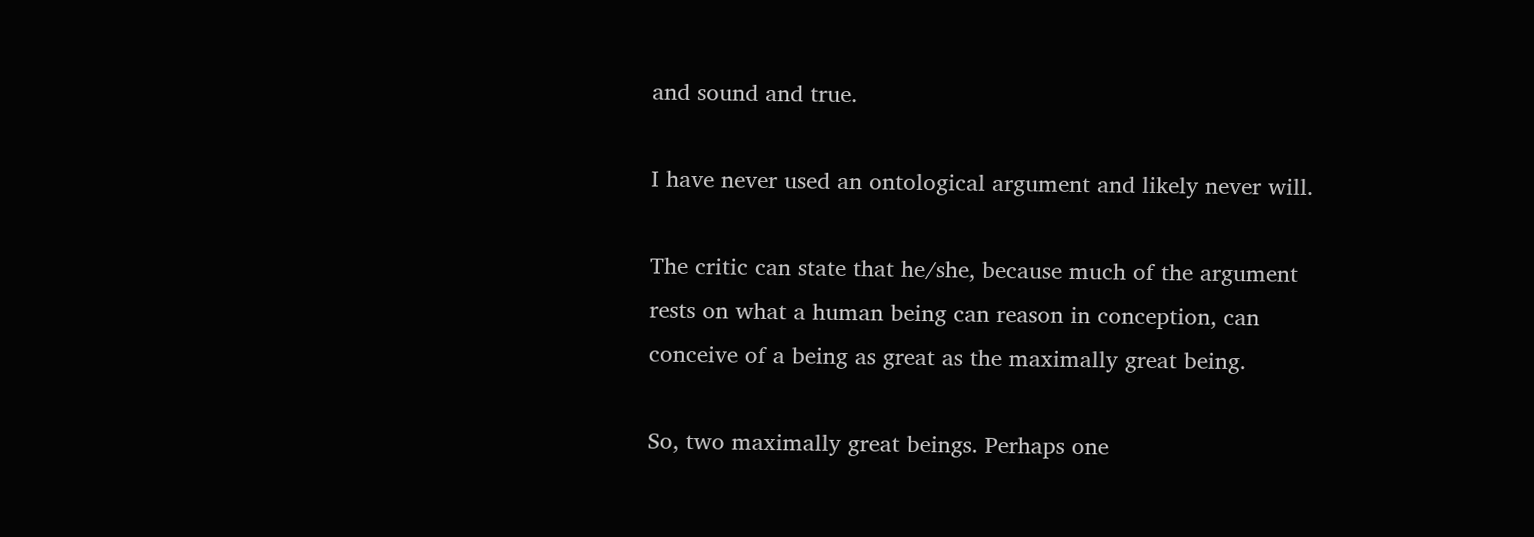and sound and true.

I have never used an ontological argument and likely never will.

The critic can state that he/she, because much of the argument rests on what a human being can reason in conception, can conceive of a being as great as the maximally great being.

So, two maximally great beings. Perhaps one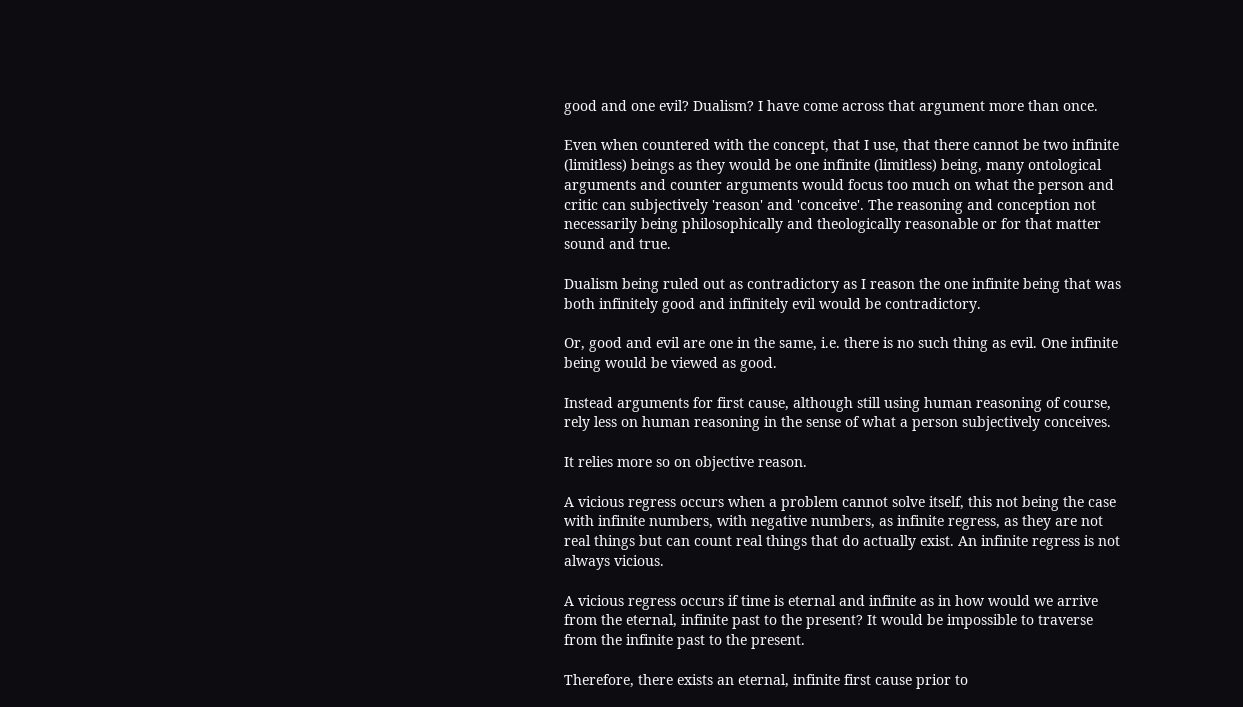good and one evil? Dualism? I have come across that argument more than once.

Even when countered with the concept, that I use, that there cannot be two infinite (limitless) beings as they would be one infinite (limitless) being, many ontological arguments and counter arguments would focus too much on what the person and critic can subjectively 'reason' and 'conceive'. The reasoning and conception not necessarily being philosophically and theologically reasonable or for that matter sound and true.

Dualism being ruled out as contradictory as I reason the one infinite being that was both infinitely good and infinitely evil would be contradictory.

Or, good and evil are one in the same, i.e. there is no such thing as evil. One infinite being would be viewed as good.

Instead arguments for first cause, although still using human reasoning of course, rely less on human reasoning in the sense of what a person subjectively conceives.

It relies more so on objective reason.

A vicious regress occurs when a problem cannot solve itself, this not being the case with infinite numbers, with negative numbers, as infinite regress, as they are not real things but can count real things that do actually exist. An infinite regress is not always vicious.

A vicious regress occurs if time is eternal and infinite as in how would we arrive from the eternal, infinite past to the present? It would be impossible to traverse from the infinite past to the present.

Therefore, there exists an eternal, infinite first cause prior to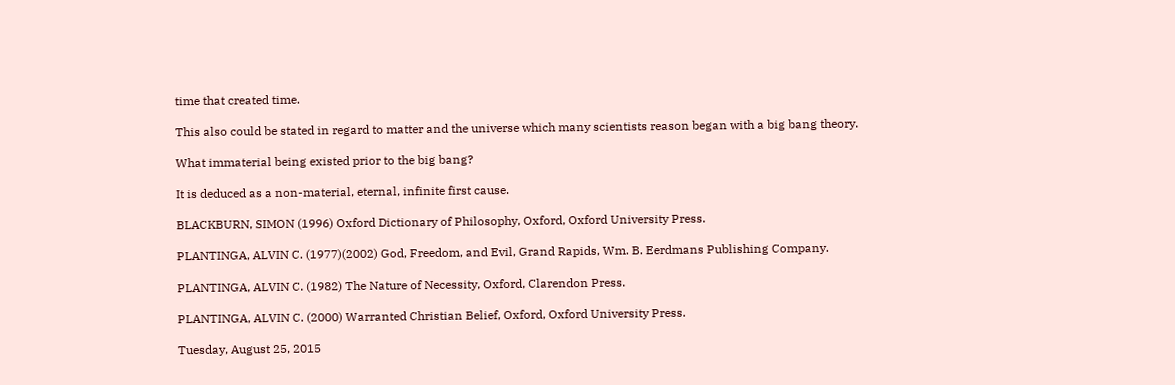time that created time.

This also could be stated in regard to matter and the universe which many scientists reason began with a big bang theory.

What immaterial being existed prior to the big bang?

It is deduced as a non-material, eternal, infinite first cause.

BLACKBURN, SIMON (1996) Oxford Dictionary of Philosophy, Oxford, Oxford University Press.

PLANTINGA, ALVIN C. (1977)(2002) God, Freedom, and Evil, Grand Rapids, Wm. B. Eerdmans Publishing Company.

PLANTINGA, ALVIN C. (1982) The Nature of Necessity, Oxford, Clarendon Press.

PLANTINGA, ALVIN C. (2000) Warranted Christian Belief, Oxford, Oxford University Press.

Tuesday, August 25, 2015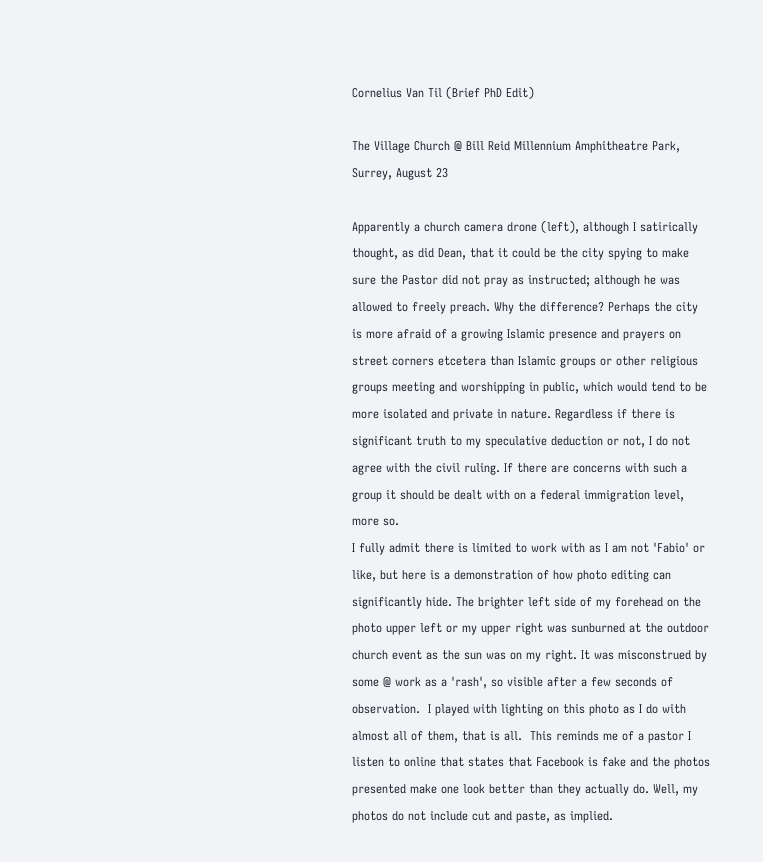Cornelius Van Til (Brief PhD Edit)

The Village Church @ Bill Reid Millennium Amphitheatre Park, Surrey, August 23

Apparently a church camera drone (left), although I satirically thought, as did Dean, that it could be the city spying to make sure the Pastor did not pray as instructed; although he was allowed to freely preach. Why the difference? Perhaps the city is more afraid of a growing Islamic presence and prayers on street corners etcetera than Islamic groups or other religious groups meeting and worshipping in public, which would tend to be more isolated and private in nature. Regardless if there is significant truth to my speculative deduction or not, I do not agree with the civil ruling. If there are concerns with such a group it should be dealt with on a federal immigration level, more so.
I fully admit there is limited to work with as I am not 'Fabio' or like, but here is a demonstration of how photo editing can significantly hide. The brighter left side of my forehead on the photo upper left or my upper right was sunburned at the outdoor church event as the sun was on my right. It was misconstrued by some @ work as a 'rash', so visible after a few seconds of observation.  I played with lighting on this photo as I do with almost all of them, that is all.  This reminds me of a pastor I listen to online that states that Facebook is fake and the photos presented make one look better than they actually do. Well, my photos do not include cut and paste, as implied.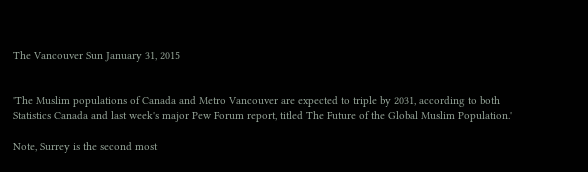The Vancouver Sun January 31, 2015


'The Muslim populations of Canada and Metro Vancouver are expected to triple by 2031, according to both Statistics Canada and last week's major Pew Forum report, titled The Future of the Global Muslim Population.'

Note, Surrey is the second most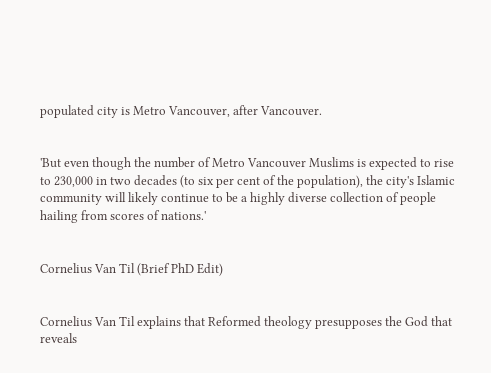populated city is Metro Vancouver, after Vancouver.


'But even though the number of Metro Vancouver Muslims is expected to rise to 230,000 in two decades (to six per cent of the population), the city's Islamic community will likely continue to be a highly diverse collection of people hailing from scores of nations.'


Cornelius Van Til (Brief PhD Edit)


Cornelius Van Til explains that Reformed theology presupposes the God that reveals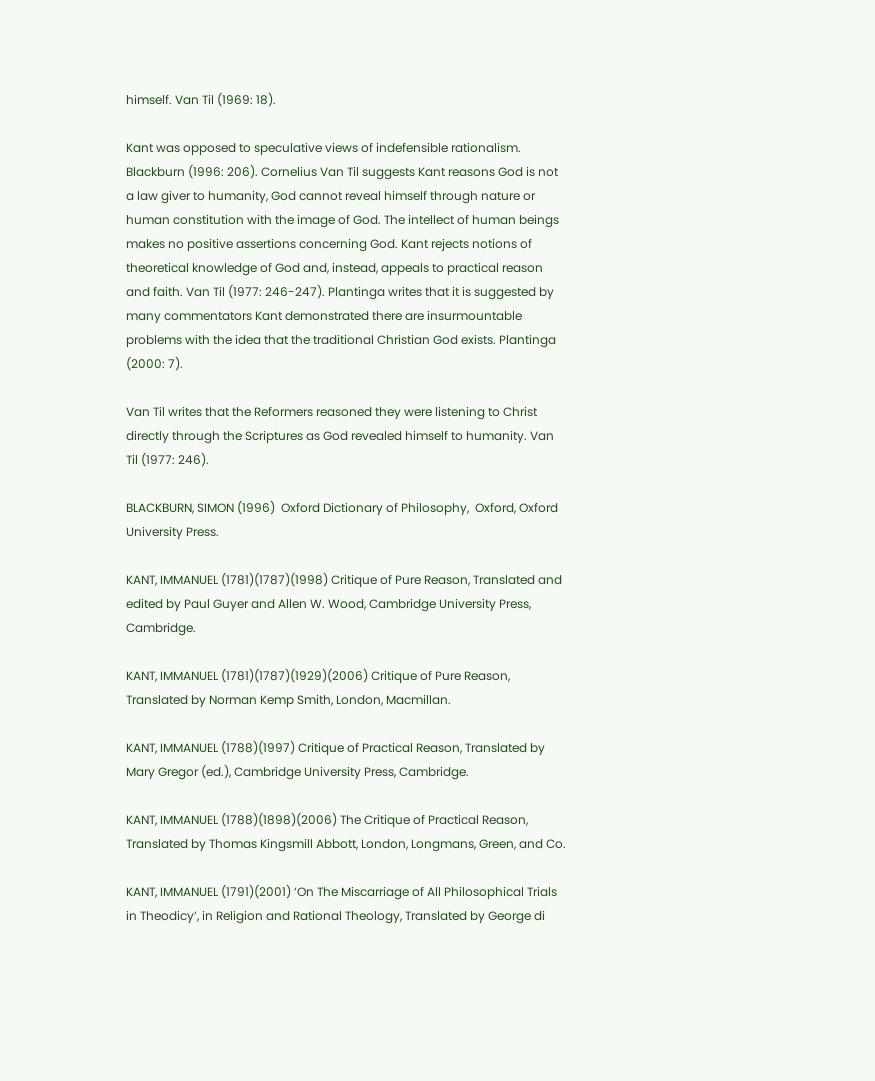himself. Van Til (1969: 18).

Kant was opposed to speculative views of indefensible rationalism. Blackburn (1996: 206). Cornelius Van Til suggests Kant reasons God is not a law giver to humanity, God cannot reveal himself through nature or human constitution with the image of God. The intellect of human beings makes no positive assertions concerning God. Kant rejects notions of theoretical knowledge of God and, instead, appeals to practical reason and faith. Van Til (1977: 246-247). Plantinga writes that it is suggested by many commentators Kant demonstrated there are insurmountable problems with the idea that the traditional Christian God exists. Plantinga (2000: 7).

Van Til writes that the Reformers reasoned they were listening to Christ directly through the Scriptures as God revealed himself to humanity. Van Til (1977: 246).

BLACKBURN, SIMON (1996)  Oxford Dictionary of Philosophy,  Oxford, Oxford University Press.

KANT, IMMANUEL (1781)(1787)(1998) Critique of Pure Reason, Translated and edited by Paul Guyer and Allen W. Wood, Cambridge University Press, Cambridge.

KANT, IMMANUEL (1781)(1787)(1929)(2006) Critique of Pure Reason, Translated by Norman Kemp Smith, London, Macmillan.

KANT, IMMANUEL (1788)(1997) Critique of Practical Reason, Translated by Mary Gregor (ed.), Cambridge University Press, Cambridge.

KANT, IMMANUEL (1788)(1898)(2006) The Critique of Practical Reason, Translated by Thomas Kingsmill Abbott, London, Longmans, Green, and Co.

KANT, IMMANUEL (1791)(2001) ‘On The Miscarriage of All Philosophical Trials in Theodicy’, in Religion and Rational Theology, Translated by George di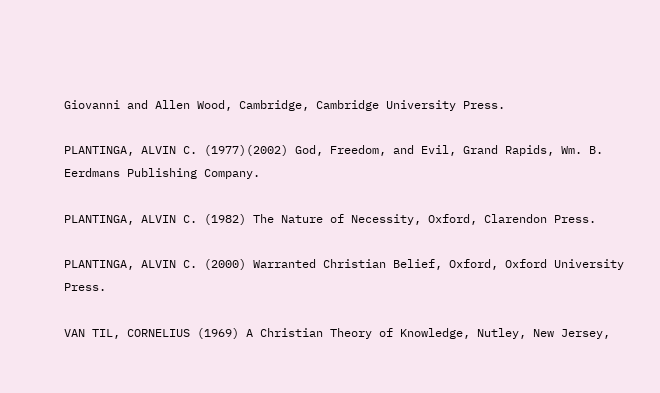Giovanni and Allen Wood, Cambridge, Cambridge University Press.

PLANTINGA, ALVIN C. (1977)(2002) God, Freedom, and Evil, Grand Rapids, Wm. B. Eerdmans Publishing Company.

PLANTINGA, ALVIN C. (1982) The Nature of Necessity, Oxford, Clarendon Press.

PLANTINGA, ALVIN C. (2000) Warranted Christian Belief, Oxford, Oxford University Press.

VAN TIL, CORNELIUS (1969) A Christian Theory of Knowledge, Nutley, New Jersey,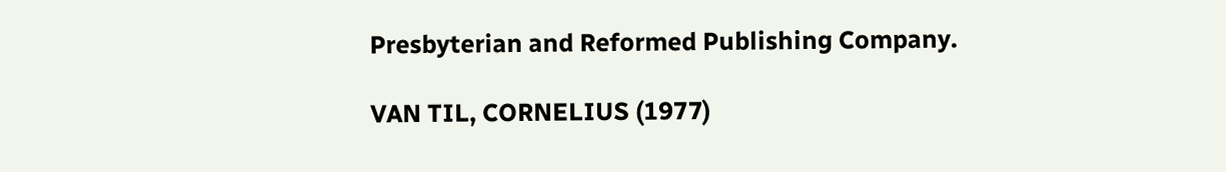Presbyterian and Reformed Publishing Company.

VAN TIL, CORNELIUS (1977)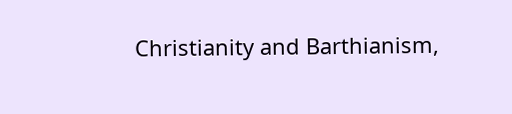Christianity and Barthianism,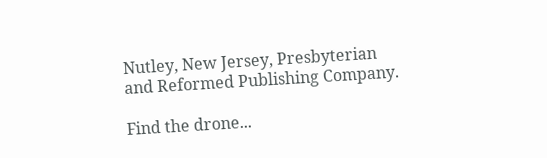Nutley, New Jersey, Presbyterian and Reformed Publishing Company.

Find the drone...